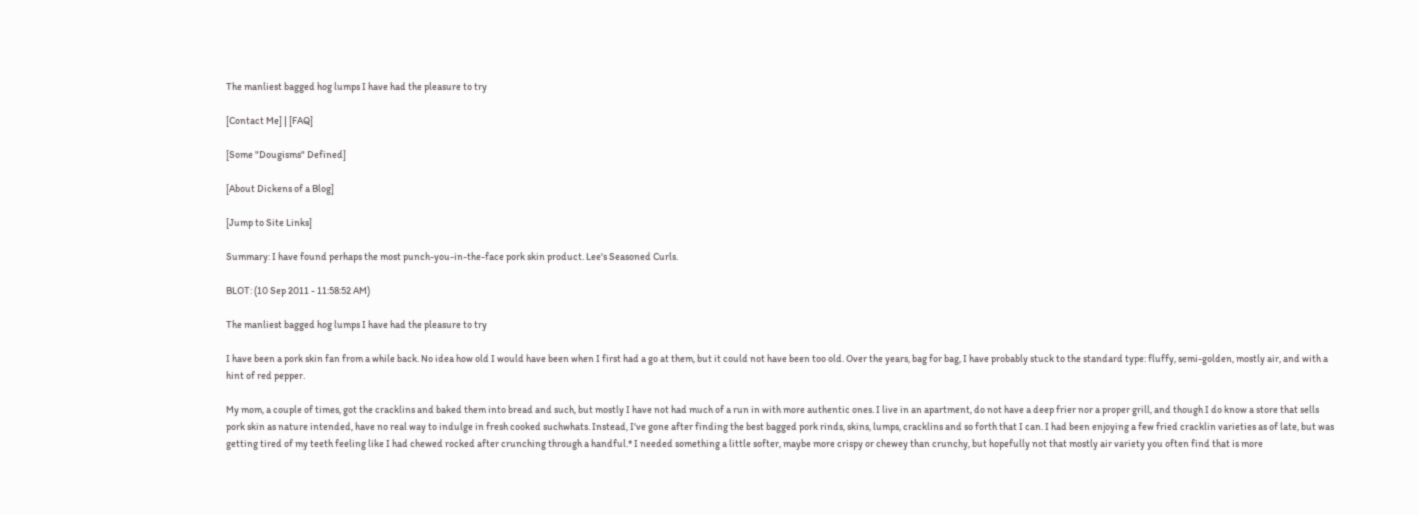The manliest bagged hog lumps I have had the pleasure to try

[Contact Me] | [FAQ]

[Some "Dougisms" Defined]

[About Dickens of a Blog]

[Jump to Site Links]

Summary: I have found perhaps the most punch-you-in-the-face pork skin product. Lee's Seasoned Curls.

BLOT: (10 Sep 2011 - 11:58:52 AM)

The manliest bagged hog lumps I have had the pleasure to try

I have been a pork skin fan from a while back. No idea how old I would have been when I first had a go at them, but it could not have been too old. Over the years, bag for bag, I have probably stuck to the standard type: fluffy, semi-golden, mostly air, and with a hint of red pepper.

My mom, a couple of times, got the cracklins and baked them into bread and such, but mostly I have not had much of a run in with more authentic ones. I live in an apartment, do not have a deep frier nor a proper grill, and though I do know a store that sells pork skin as nature intended, have no real way to indulge in fresh cooked suchwhats. Instead, I've gone after finding the best bagged pork rinds, skins, lumps, cracklins and so forth that I can. I had been enjoying a few fried cracklin varieties as of late, but was getting tired of my teeth feeling like I had chewed rocked after crunching through a handful.* I needed something a little softer, maybe more crispy or chewey than crunchy, but hopefully not that mostly air variety you often find that is more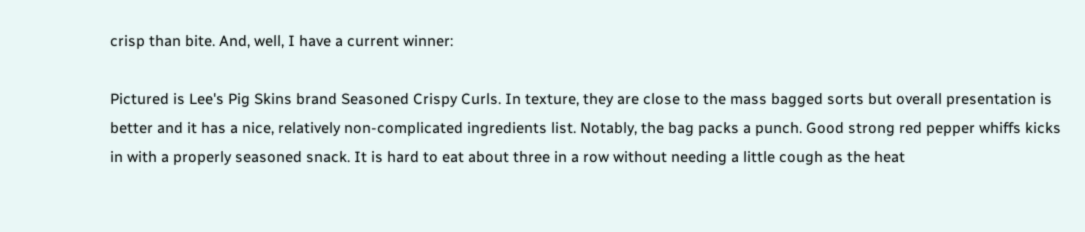crisp than bite. And, well, I have a current winner:

Pictured is Lee's Pig Skins brand Seasoned Crispy Curls. In texture, they are close to the mass bagged sorts but overall presentation is better and it has a nice, relatively non-complicated ingredients list. Notably, the bag packs a punch. Good strong red pepper whiffs kicks in with a properly seasoned snack. It is hard to eat about three in a row without needing a little cough as the heat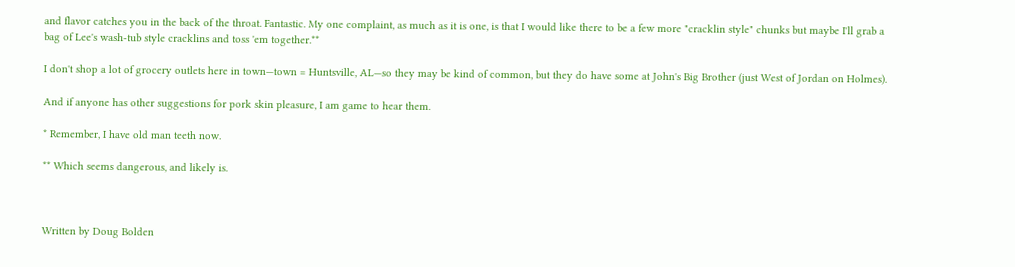and flavor catches you in the back of the throat. Fantastic. My one complaint, as much as it is one, is that I would like there to be a few more "cracklin style" chunks but maybe I'll grab a bag of Lee's wash-tub style cracklins and toss 'em together.**

I don't shop a lot of grocery outlets here in town—town = Huntsville, AL—so they may be kind of common, but they do have some at John's Big Brother (just West of Jordan on Holmes).

And if anyone has other suggestions for pork skin pleasure, I am game to hear them.

* Remember, I have old man teeth now.

** Which seems dangerous, and likely is.



Written by Doug Bolden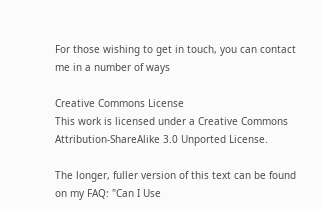For those wishing to get in touch, you can contact me in a number of ways

Creative Commons License
This work is licensed under a Creative Commons Attribution-ShareAlike 3.0 Unported License.

The longer, fuller version of this text can be found on my FAQ: "Can I Use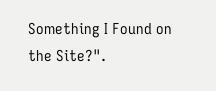Something I Found on the Site?".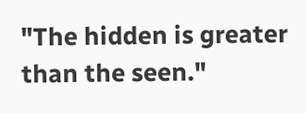"The hidden is greater than the seen."